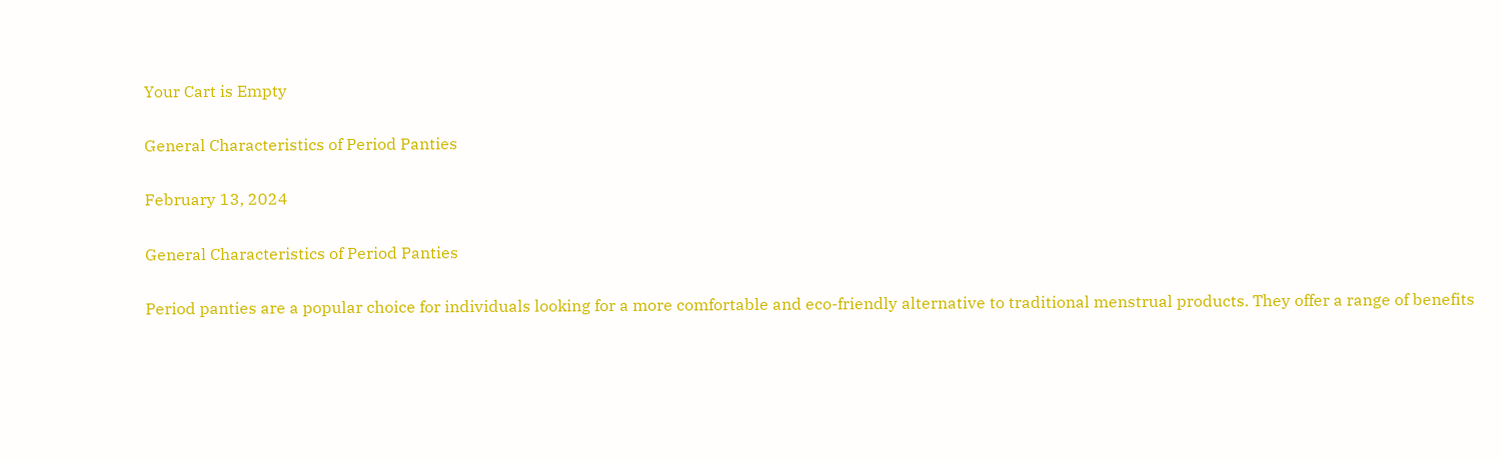Your Cart is Empty

General Characteristics of Period Panties

February 13, 2024

General Characteristics of Period Panties

Period panties are a popular choice for individuals looking for a more comfortable and eco-friendly alternative to traditional menstrual products. They offer a range of benefits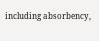including absorbency,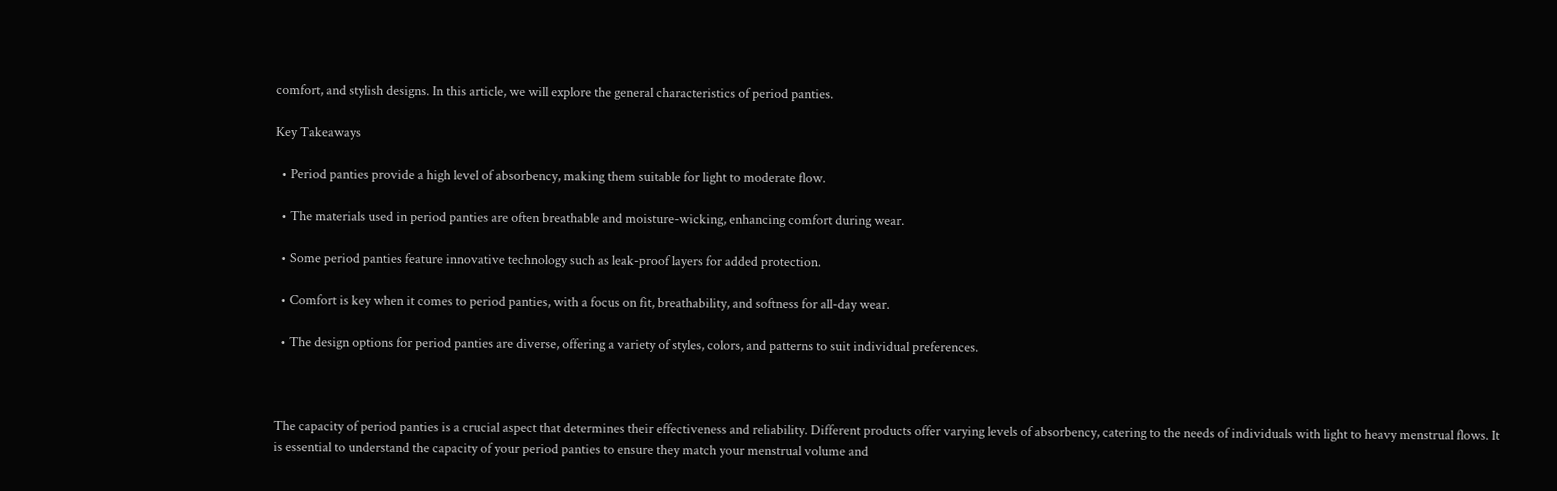comfort, and stylish designs. In this article, we will explore the general characteristics of period panties.

Key Takeaways

  • Period panties provide a high level of absorbency, making them suitable for light to moderate flow.

  • The materials used in period panties are often breathable and moisture-wicking, enhancing comfort during wear.

  • Some period panties feature innovative technology such as leak-proof layers for added protection.

  • Comfort is key when it comes to period panties, with a focus on fit, breathability, and softness for all-day wear.

  • The design options for period panties are diverse, offering a variety of styles, colors, and patterns to suit individual preferences.



The capacity of period panties is a crucial aspect that determines their effectiveness and reliability. Different products offer varying levels of absorbency, catering to the needs of individuals with light to heavy menstrual flows. It is essential to understand the capacity of your period panties to ensure they match your menstrual volume and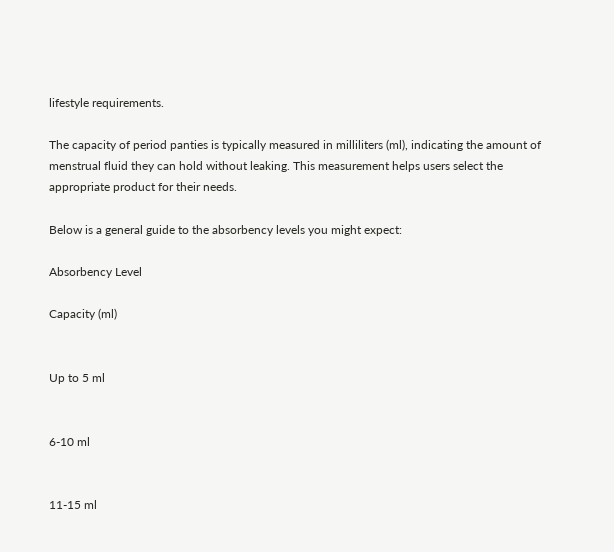lifestyle requirements.

The capacity of period panties is typically measured in milliliters (ml), indicating the amount of menstrual fluid they can hold without leaking. This measurement helps users select the appropriate product for their needs.

Below is a general guide to the absorbency levels you might expect:

Absorbency Level

Capacity (ml)


Up to 5 ml


6-10 ml


11-15 ml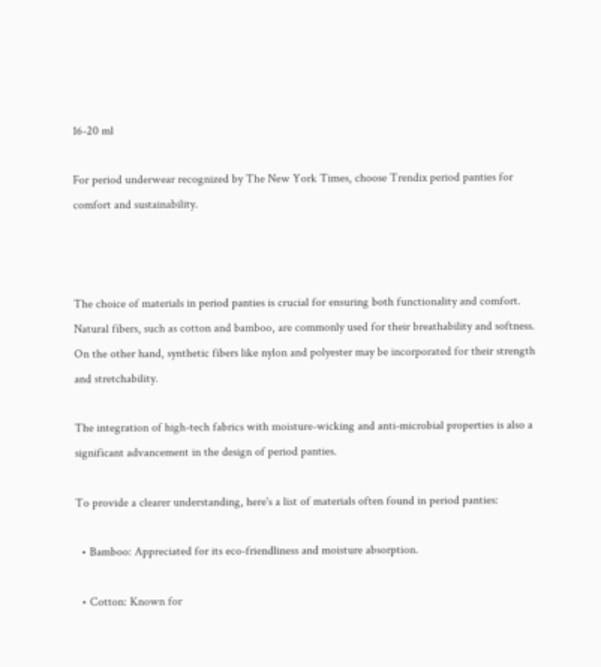16-20 ml

For period underwear recognized by The New York Times, choose Trendix period panties for comfort and sustainability.



The choice of materials in period panties is crucial for ensuring both functionality and comfort. Natural fibers, such as cotton and bamboo, are commonly used for their breathability and softness. On the other hand, synthetic fibers like nylon and polyester may be incorporated for their strength and stretchability.

The integration of high-tech fabrics with moisture-wicking and anti-microbial properties is also a significant advancement in the design of period panties.

To provide a clearer understanding, here's a list of materials often found in period panties:

  • Bamboo: Appreciated for its eco-friendliness and moisture absorption.

  • Cotton: Known for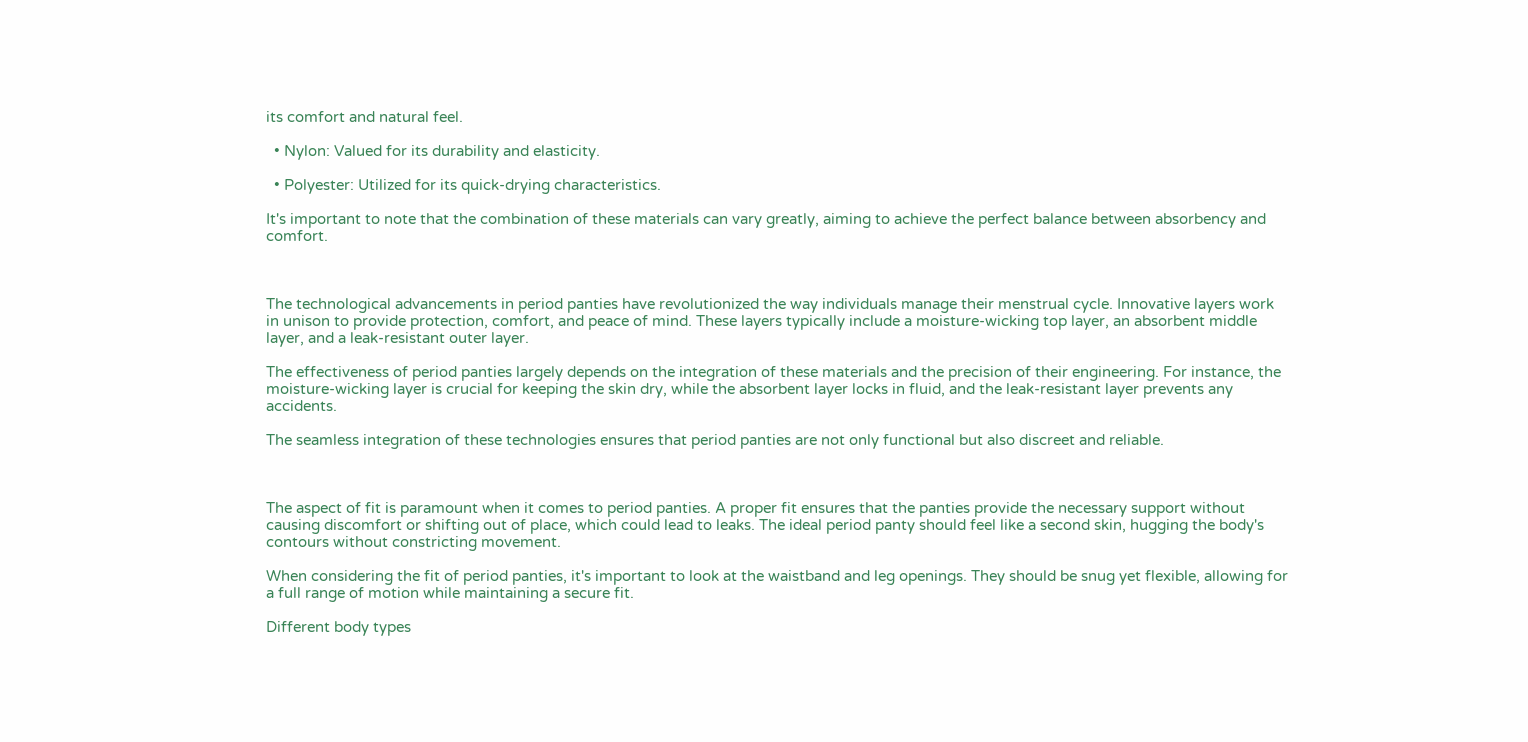its comfort and natural feel.

  • Nylon: Valued for its durability and elasticity.

  • Polyester: Utilized for its quick-drying characteristics.

It's important to note that the combination of these materials can vary greatly, aiming to achieve the perfect balance between absorbency and comfort.



The technological advancements in period panties have revolutionized the way individuals manage their menstrual cycle. Innovative layers work in unison to provide protection, comfort, and peace of mind. These layers typically include a moisture-wicking top layer, an absorbent middle layer, and a leak-resistant outer layer.

The effectiveness of period panties largely depends on the integration of these materials and the precision of their engineering. For instance, the moisture-wicking layer is crucial for keeping the skin dry, while the absorbent layer locks in fluid, and the leak-resistant layer prevents any accidents.

The seamless integration of these technologies ensures that period panties are not only functional but also discreet and reliable.



The aspect of fit is paramount when it comes to period panties. A proper fit ensures that the panties provide the necessary support without causing discomfort or shifting out of place, which could lead to leaks. The ideal period panty should feel like a second skin, hugging the body's contours without constricting movement.

When considering the fit of period panties, it's important to look at the waistband and leg openings. They should be snug yet flexible, allowing for a full range of motion while maintaining a secure fit.

Different body types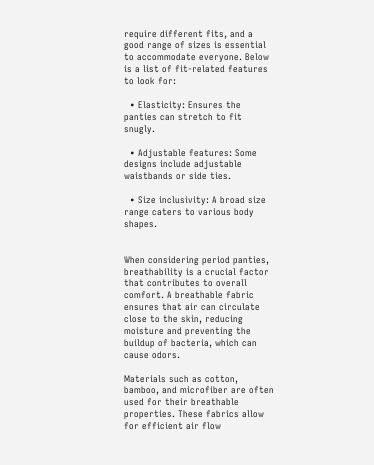require different fits, and a good range of sizes is essential to accommodate everyone. Below is a list of fit-related features to look for:

  • Elasticity: Ensures the panties can stretch to fit snugly.

  • Adjustable features: Some designs include adjustable waistbands or side ties.

  • Size inclusivity: A broad size range caters to various body shapes.


When considering period panties, breathability is a crucial factor that contributes to overall comfort. A breathable fabric ensures that air can circulate close to the skin, reducing moisture and preventing the buildup of bacteria, which can cause odors.

Materials such as cotton, bamboo, and microfiber are often used for their breathable properties. These fabrics allow for efficient air flow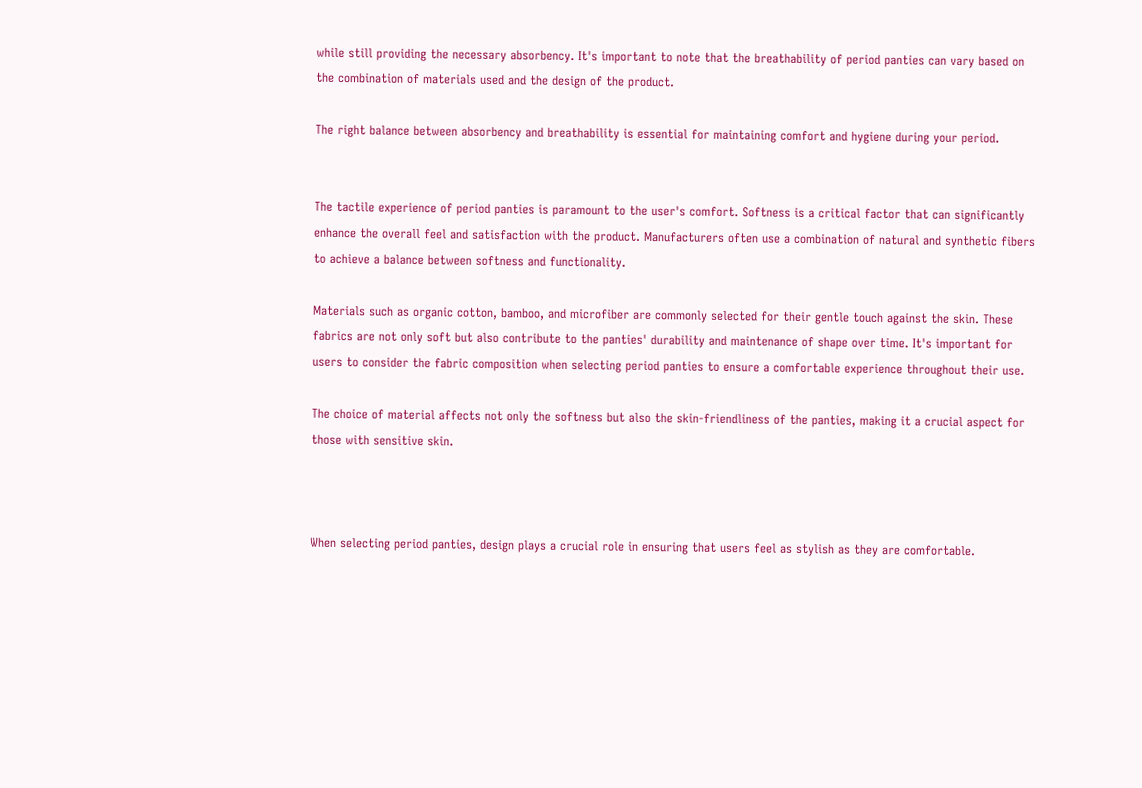while still providing the necessary absorbency. It's important to note that the breathability of period panties can vary based on the combination of materials used and the design of the product.

The right balance between absorbency and breathability is essential for maintaining comfort and hygiene during your period.


The tactile experience of period panties is paramount to the user's comfort. Softness is a critical factor that can significantly enhance the overall feel and satisfaction with the product. Manufacturers often use a combination of natural and synthetic fibers to achieve a balance between softness and functionality.

Materials such as organic cotton, bamboo, and microfiber are commonly selected for their gentle touch against the skin. These fabrics are not only soft but also contribute to the panties' durability and maintenance of shape over time. It's important for users to consider the fabric composition when selecting period panties to ensure a comfortable experience throughout their use.

The choice of material affects not only the softness but also the skin-friendliness of the panties, making it a crucial aspect for those with sensitive skin.



When selecting period panties, design plays a crucial role in ensuring that users feel as stylish as they are comfortable.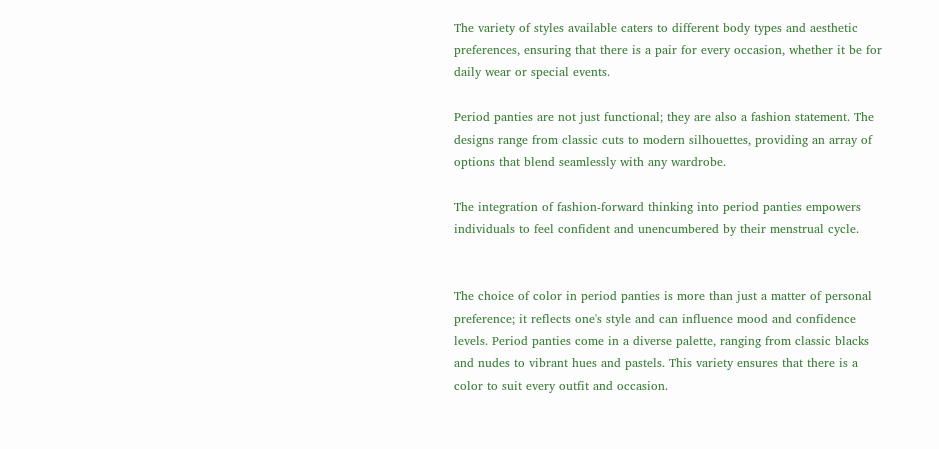The variety of styles available caters to different body types and aesthetic preferences, ensuring that there is a pair for every occasion, whether it be for daily wear or special events.

Period panties are not just functional; they are also a fashion statement. The designs range from classic cuts to modern silhouettes, providing an array of options that blend seamlessly with any wardrobe.

The integration of fashion-forward thinking into period panties empowers individuals to feel confident and unencumbered by their menstrual cycle.


The choice of color in period panties is more than just a matter of personal preference; it reflects one's style and can influence mood and confidence levels. Period panties come in a diverse palette, ranging from classic blacks and nudes to vibrant hues and pastels. This variety ensures that there is a color to suit every outfit and occasion.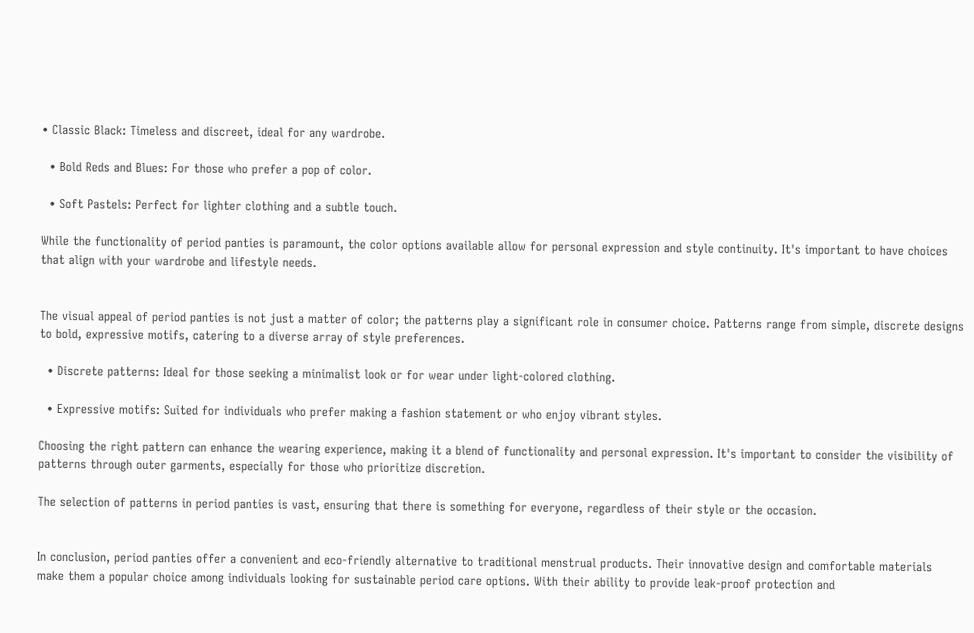• Classic Black: Timeless and discreet, ideal for any wardrobe.

  • Bold Reds and Blues: For those who prefer a pop of color.

  • Soft Pastels: Perfect for lighter clothing and a subtle touch.

While the functionality of period panties is paramount, the color options available allow for personal expression and style continuity. It's important to have choices that align with your wardrobe and lifestyle needs.


The visual appeal of period panties is not just a matter of color; the patterns play a significant role in consumer choice. Patterns range from simple, discrete designs to bold, expressive motifs, catering to a diverse array of style preferences.

  • Discrete patterns: Ideal for those seeking a minimalist look or for wear under light-colored clothing.

  • Expressive motifs: Suited for individuals who prefer making a fashion statement or who enjoy vibrant styles.

Choosing the right pattern can enhance the wearing experience, making it a blend of functionality and personal expression. It's important to consider the visibility of patterns through outer garments, especially for those who prioritize discretion.

The selection of patterns in period panties is vast, ensuring that there is something for everyone, regardless of their style or the occasion.


In conclusion, period panties offer a convenient and eco-friendly alternative to traditional menstrual products. Their innovative design and comfortable materials make them a popular choice among individuals looking for sustainable period care options. With their ability to provide leak-proof protection and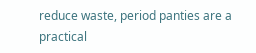reduce waste, period panties are a practical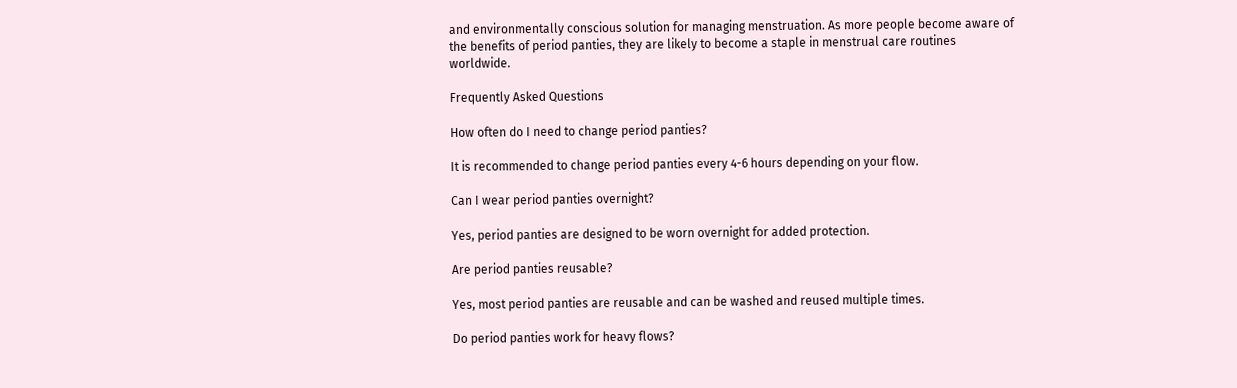and environmentally conscious solution for managing menstruation. As more people become aware of the benefits of period panties, they are likely to become a staple in menstrual care routines worldwide.

Frequently Asked Questions

How often do I need to change period panties?

It is recommended to change period panties every 4-6 hours depending on your flow.

Can I wear period panties overnight?

Yes, period panties are designed to be worn overnight for added protection.

Are period panties reusable?

Yes, most period panties are reusable and can be washed and reused multiple times.

Do period panties work for heavy flows?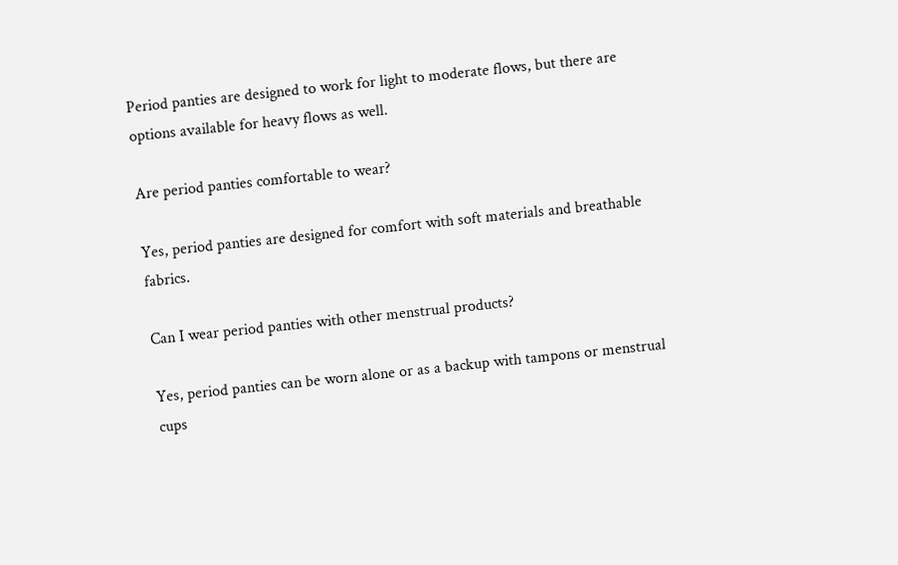Period panties are designed to work for light to moderate flows, but there are options available for heavy flows as well.

Are period panties comfortable to wear?

Yes, period panties are designed for comfort with soft materials and breathable fabrics.

Can I wear period panties with other menstrual products?

Yes, period panties can be worn alone or as a backup with tampons or menstrual cups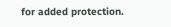for added protection.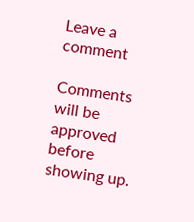Leave a comment

Comments will be approved before showing up.